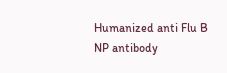Humanized anti Flu B NP antibody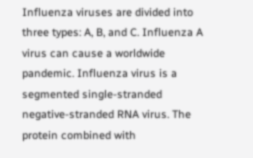Influenza viruses are divided into three types: A, B, and C. Influenza A virus can cause a worldwide pandemic. Influenza virus is a segmented single-stranded negative-stranded RNA virus. The protein combined with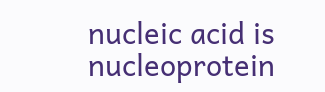nucleic acid is nucleoprotein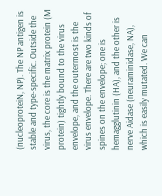(nucleoproteiN, NP). The NP antigen is stable and type-specific. Outside the virus, the core is the matrix protein (M protein) tightly bound to the virus envelope, and the outermost is the virus envelope. There are two kinds of spines on the envelope; one is hemagglutinin (HA), and the other is nerve Aidase (neuraminidase, NA), which is easily mutated. We can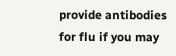provide antibodies for flu if you may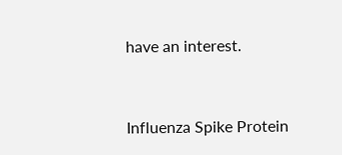have an interest.


Influenza Spike Protein